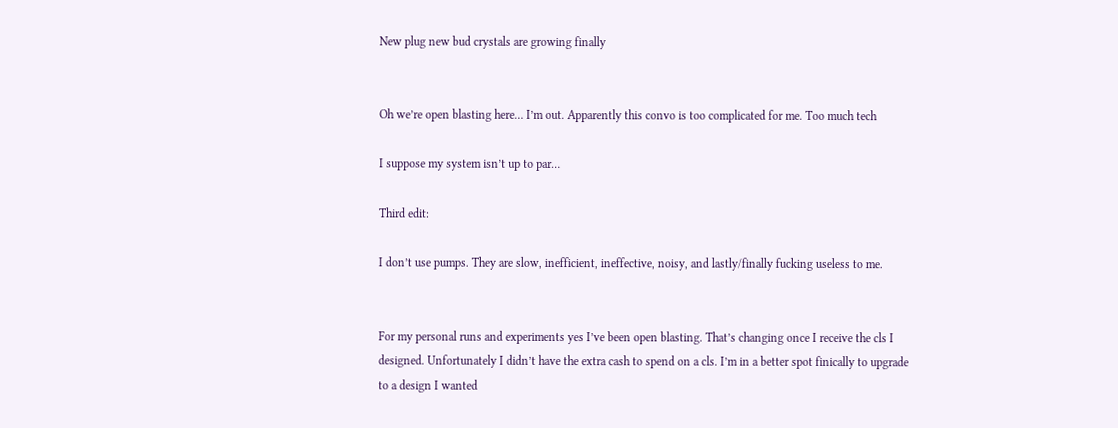New plug new bud crystals are growing finally


Oh we’re open blasting here… I’m out. Apparently this convo is too complicated for me. Too much tech

I suppose my system isn’t up to par…

Third edit:

I don’t use pumps. They are slow, inefficient, ineffective, noisy, and lastly/finally fucking useless to me.


For my personal runs and experiments yes I’ve been open blasting. That’s changing once I receive the cls I designed. Unfortunately I didn’t have the extra cash to spend on a cls. I’m in a better spot finically to upgrade to a design I wanted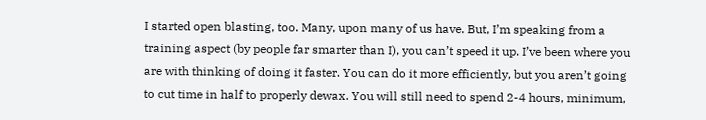I started open blasting, too. Many, upon many of us have. But, I’m speaking from a training aspect (by people far smarter than I), you can’t speed it up. I’ve been where you are with thinking of doing it faster. You can do it more efficiently, but you aren’t going to cut time in half to properly dewax. You will still need to spend 2-4 hours, minimum,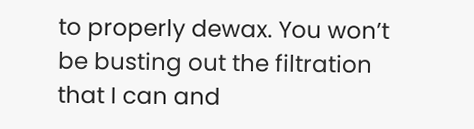to properly dewax. You won’t be busting out the filtration that I can and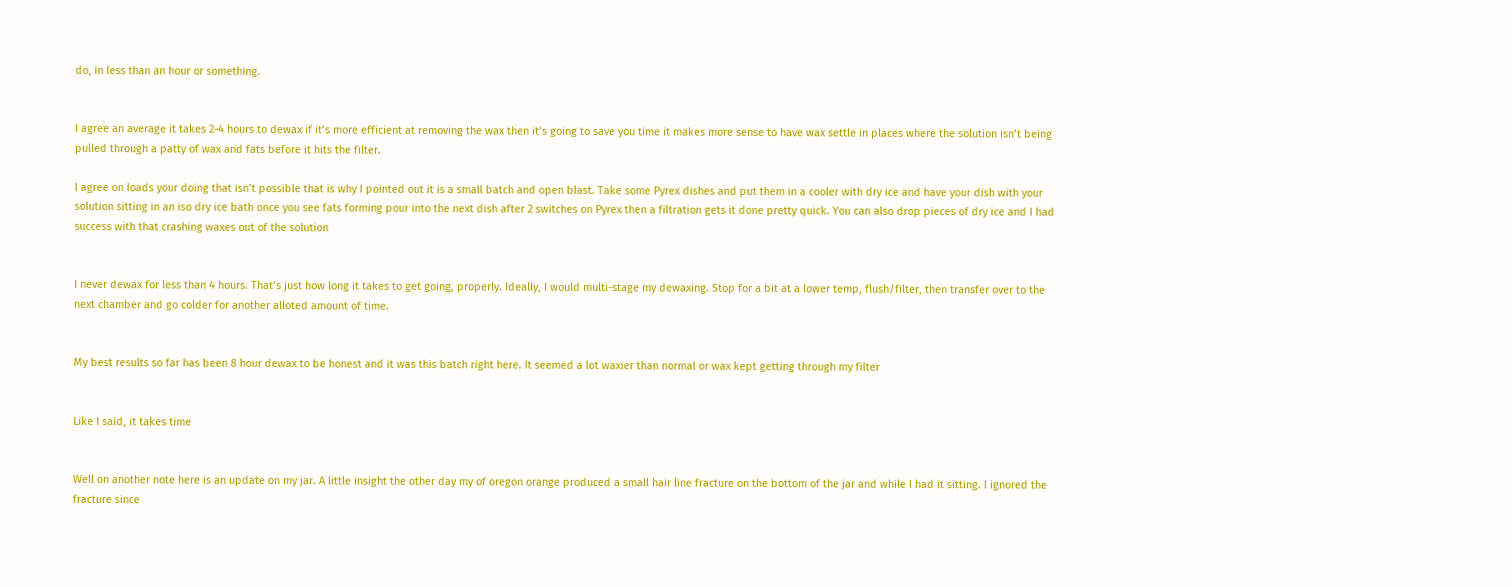do, in less than an hour or something.


I agree an average it takes 2-4 hours to dewax if it’s more efficient at removing the wax then it’s going to save you time it makes more sense to have wax settle in places where the solution isn’t being pulled through a patty of wax and fats before it hits the filter.

I agree on loads your doing that isn’t possible that is why I pointed out it is a small batch and open blast. Take some Pyrex dishes and put them in a cooler with dry ice and have your dish with your solution sitting in an iso dry ice bath once you see fats forming pour into the next dish after 2 switches on Pyrex then a filtration gets it done pretty quick. You can also drop pieces of dry ice and I had success with that crashing waxes out of the solution


I never dewax for less than 4 hours. That’s just how long it takes to get going, properly. Ideally, I would multi-stage my dewaxing. Stop for a bit at a lower temp, flush/filter, then transfer over to the next chamber and go colder for another alloted amount of time.


My best results so far has been 8 hour dewax to be honest and it was this batch right here. It seemed a lot waxier than normal or wax kept getting through my filter


Like I said, it takes time


Well on another note here is an update on my jar. A little insight the other day my of oregon orange produced a small hair line fracture on the bottom of the jar and while I had it sitting. I ignored the fracture since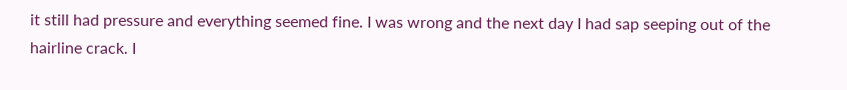it still had pressure and everything seemed fine. I was wrong and the next day I had sap seeping out of the hairline crack. I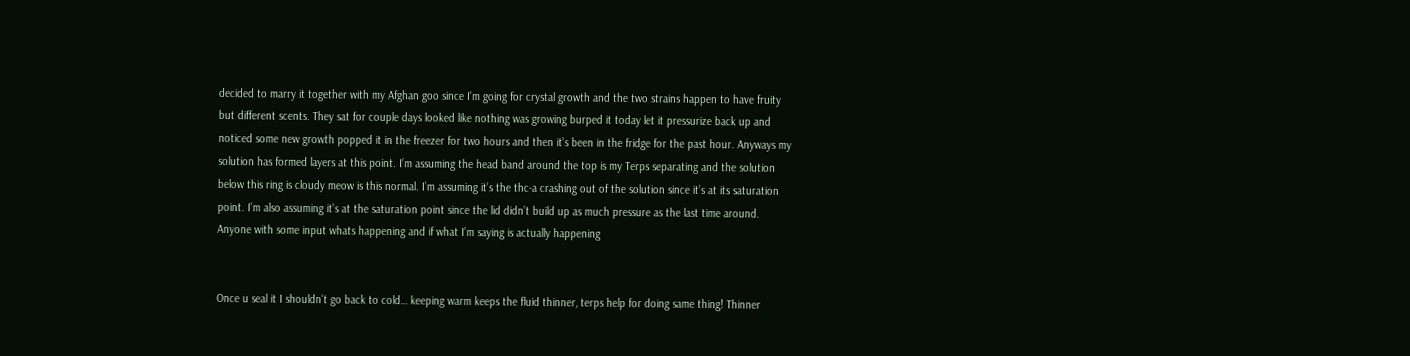decided to marry it together with my Afghan goo since I’m going for crystal growth and the two strains happen to have fruity but different scents. They sat for couple days looked like nothing was growing burped it today let it pressurize back up and noticed some new growth popped it in the freezer for two hours and then it’s been in the fridge for the past hour. Anyways my solution has formed layers at this point. I’m assuming the head band around the top is my Terps separating and the solution below this ring is cloudy meow is this normal. I’m assuming it’s the thc-a crashing out of the solution since it’s at its saturation point. I’m also assuming it’s at the saturation point since the lid didn’t build up as much pressure as the last time around. Anyone with some input whats happening and if what I’m saying is actually happening


Once u seal it I shouldn’t go back to cold… keeping warm keeps the fluid thinner, terps help for doing same thing! Thinner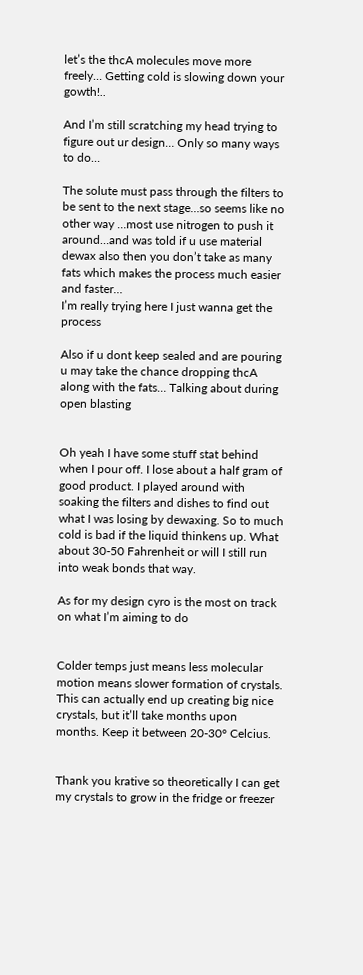let’s the thcA molecules move more freely… Getting cold is slowing down your gowth!..

And I’m still scratching my head trying to figure out ur design… Only so many ways to do…

The solute must pass through the filters to be sent to the next stage…so seems like no other way …most use nitrogen to push it around…and was told if u use material dewax also then you don’t take as many fats which makes the process much easier and faster…
I’m really trying here I just wanna get the process

Also if u dont keep sealed and are pouring u may take the chance dropping thcA along with the fats… Talking about during open blasting


Oh yeah I have some stuff stat behind when I pour off. I lose about a half gram of good product. I played around with soaking the filters and dishes to find out what I was losing by dewaxing. So to much cold is bad if the liquid thinkens up. What about 30-50 Fahrenheit or will I still run into weak bonds that way.

As for my design cyro is the most on track on what I’m aiming to do


Colder temps just means less molecular motion means slower formation of crystals. This can actually end up creating big nice crystals, but it’ll take months upon months. Keep it between 20-30° Celcius.


Thank you krative so theoretically I can get my crystals to grow in the fridge or freezer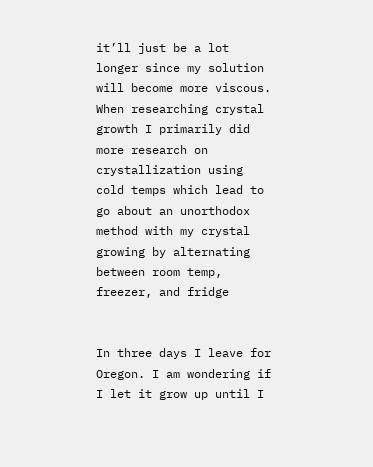it’ll just be a lot longer since my solution will become more viscous. When researching crystal growth I primarily did more research on crystallization using cold temps which lead to go about an unorthodox method with my crystal growing by alternating between room temp, freezer, and fridge


In three days I leave for Oregon. I am wondering if I let it grow up until I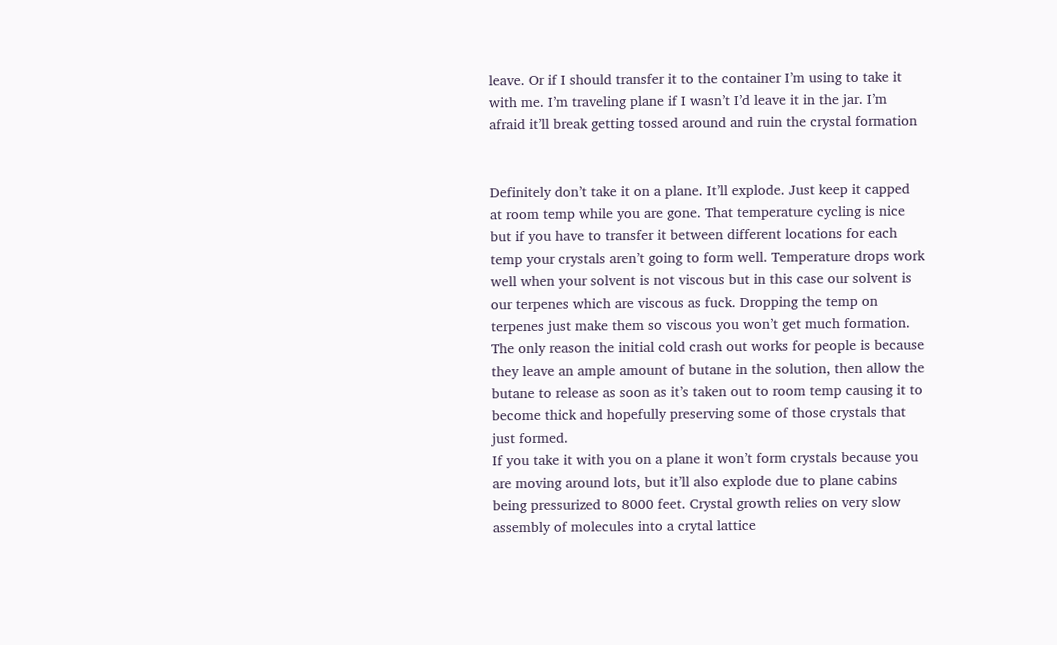leave. Or if I should transfer it to the container I’m using to take it with me. I’m traveling plane if I wasn’t I’d leave it in the jar. I’m afraid it’ll break getting tossed around and ruin the crystal formation


Definitely don’t take it on a plane. It’ll explode. Just keep it capped at room temp while you are gone. That temperature cycling is nice but if you have to transfer it between different locations for each temp your crystals aren’t going to form well. Temperature drops work well when your solvent is not viscous but in this case our solvent is our terpenes which are viscous as fuck. Dropping the temp on terpenes just make them so viscous you won’t get much formation. The only reason the initial cold crash out works for people is because they leave an ample amount of butane in the solution, then allow the butane to release as soon as it’s taken out to room temp causing it to become thick and hopefully preserving some of those crystals that just formed.
If you take it with you on a plane it won’t form crystals because you are moving around lots, but it’ll also explode due to plane cabins being pressurized to 8000 feet. Crystal growth relies on very slow assembly of molecules into a crytal lattice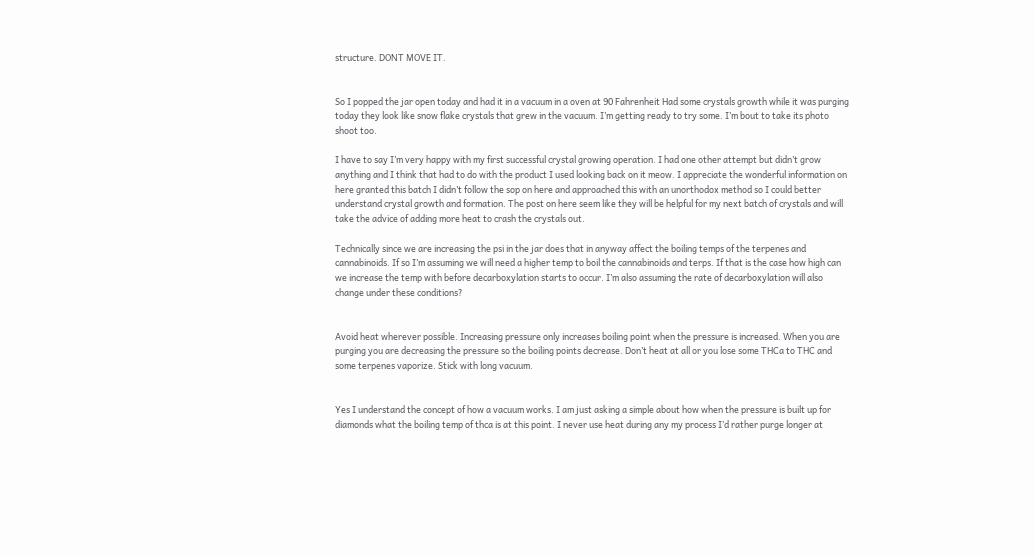structure. DONT MOVE IT.


So I popped the jar open today and had it in a vacuum in a oven at 90 Fahrenheit Had some crystals growth while it was purging today they look like snow flake crystals that grew in the vacuum. I’m getting ready to try some. I’m bout to take its photo shoot too.

I have to say I’m very happy with my first successful crystal growing operation. I had one other attempt but didn’t grow anything and I think that had to do with the product I used looking back on it meow. I appreciate the wonderful information on here granted this batch I didn’t follow the sop on here and approached this with an unorthodox method so I could better understand crystal growth and formation. The post on here seem like they will be helpful for my next batch of crystals and will take the advice of adding more heat to crash the crystals out.

Technically since we are increasing the psi in the jar does that in anyway affect the boiling temps of the terpenes and cannabinoids. If so I’m assuming we will need a higher temp to boil the cannabinoids and terps. If that is the case how high can we increase the temp with before decarboxylation starts to occur. I’m also assuming the rate of decarboxylation will also change under these conditions?


Avoid heat wherever possible. Increasing pressure only increases boiling point when the pressure is increased. When you are purging you are decreasing the pressure so the boiling points decrease. Don’t heat at all or you lose some THCa to THC and some terpenes vaporize. Stick with long vacuum.


Yes I understand the concept of how a vacuum works. I am just asking a simple about how when the pressure is built up for diamonds what the boiling temp of thca is at this point. I never use heat during any my process I’d rather purge longer at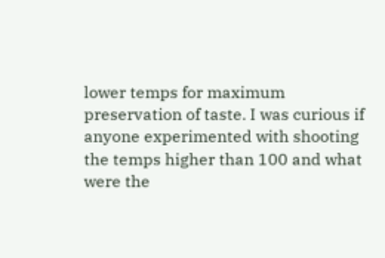lower temps for maximum preservation of taste. I was curious if anyone experimented with shooting the temps higher than 100 and what were the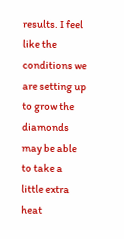results. I feel like the conditions we are setting up to grow the diamonds may be able to take a little extra heat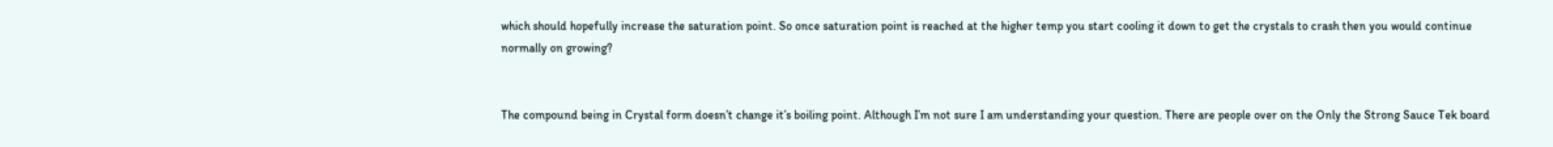which should hopefully increase the saturation point. So once saturation point is reached at the higher temp you start cooling it down to get the crystals to crash then you would continue normally on growing?


The compound being in Crystal form doesn’t change it’s boiling point. Although I’m not sure I am understanding your question. There are people over on the Only the Strong Sauce Tek board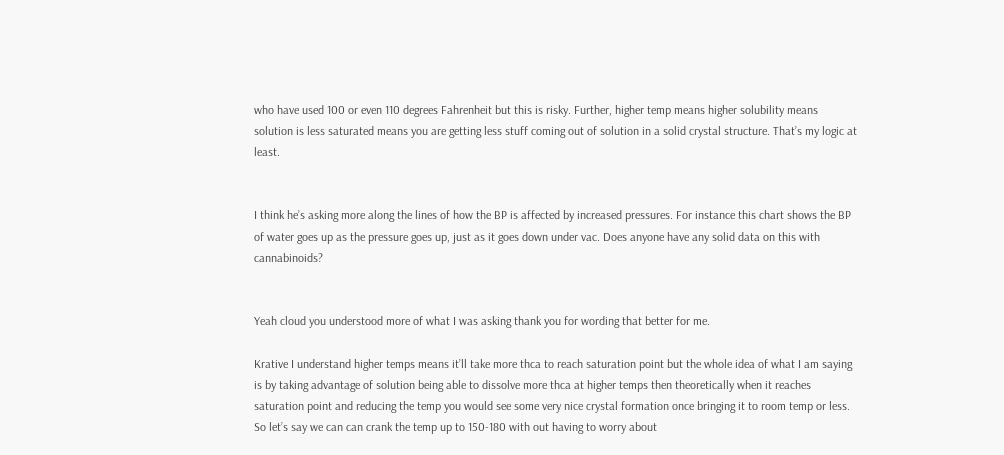who have used 100 or even 110 degrees Fahrenheit but this is risky. Further, higher temp means higher solubility means solution is less saturated means you are getting less stuff coming out of solution in a solid crystal structure. That’s my logic at least.


I think he’s asking more along the lines of how the BP is affected by increased pressures. For instance this chart shows the BP of water goes up as the pressure goes up, just as it goes down under vac. Does anyone have any solid data on this with cannabinoids?


Yeah cloud you understood more of what I was asking thank you for wording that better for me.

Krative I understand higher temps means it’ll take more thca to reach saturation point but the whole idea of what I am saying is by taking advantage of solution being able to dissolve more thca at higher temps then theoretically when it reaches saturation point and reducing the temp you would see some very nice crystal formation once bringing it to room temp or less. So let’s say we can can crank the temp up to 150-180 with out having to worry about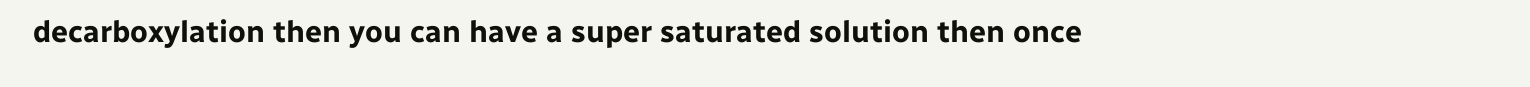decarboxylation then you can have a super saturated solution then once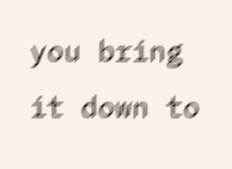you bring it down to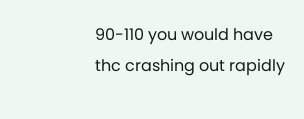90-110 you would have thc crashing out rapidly